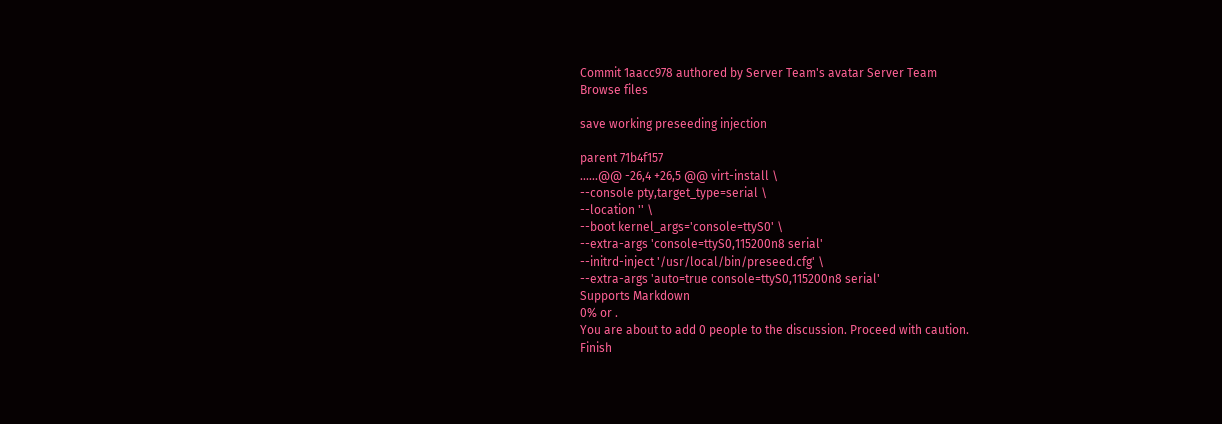Commit 1aacc978 authored by Server Team's avatar Server Team
Browse files

save working preseeding injection

parent 71b4f157
......@@ -26,4 +26,5 @@ virt-install \
--console pty,target_type=serial \
--location '' \
--boot kernel_args='console=ttyS0' \
--extra-args 'console=ttyS0,115200n8 serial'
--initrd-inject '/usr/local/bin/preseed.cfg' \
--extra-args 'auto=true console=ttyS0,115200n8 serial'
Supports Markdown
0% or .
You are about to add 0 people to the discussion. Proceed with caution.
Finish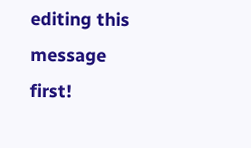editing this message first!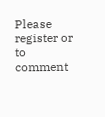Please register or to comment